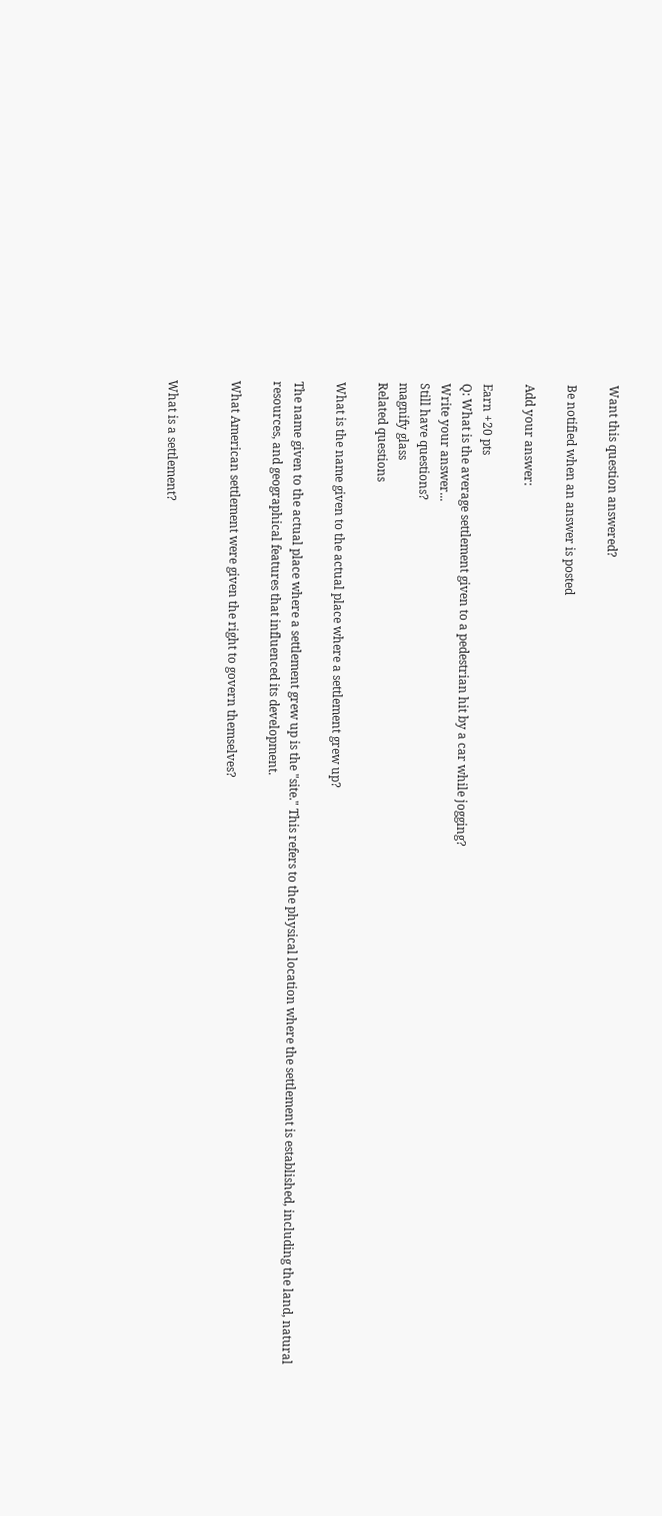Want this question answered?

Be notified when an answer is posted

Add your answer:

Earn +20 pts
Q: What is the average settlement given to a pedestrian hit by a car while jogging?
Write your answer...
Still have questions?
magnify glass
Related questions

What is the name given to the actual place where a settlement grew up?

The name given to the actual place where a settlement grew up is the "site." This refers to the physical location where the settlement is established, including the land, natural resources, and geographical features that influenced its development.

What American settlement were given the right to govern themselves?


What is a settlement?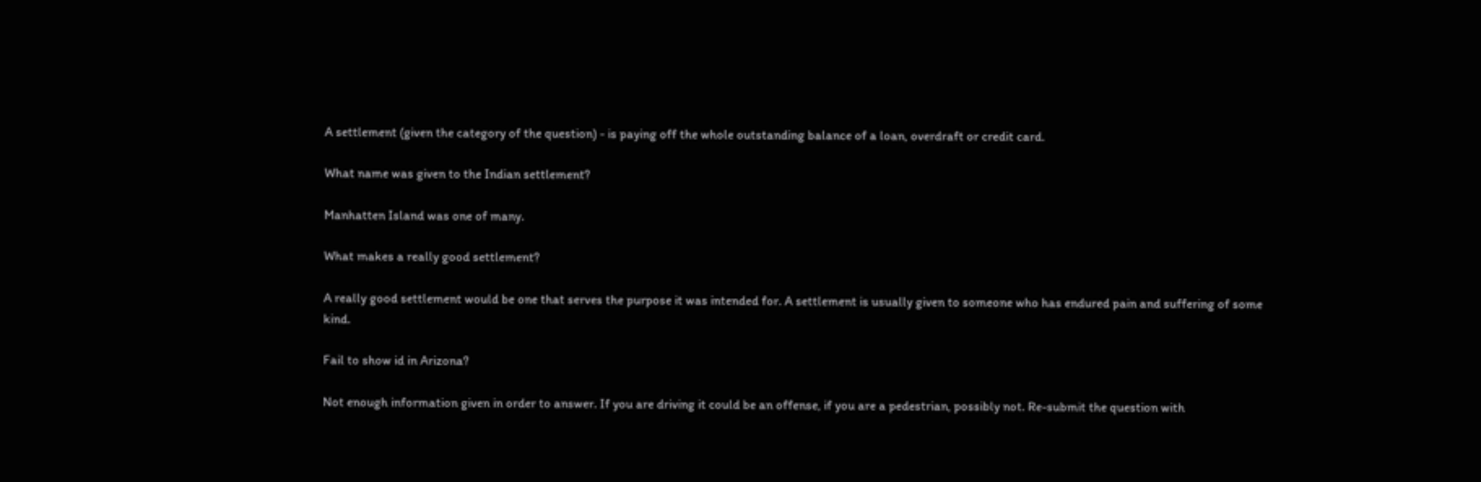A settlement (given the category of the question) - is paying off the whole outstanding balance of a loan, overdraft or credit card.

What name was given to the Indian settlement?

Manhatten Island was one of many.

What makes a really good settlement?

A really good settlement would be one that serves the purpose it was intended for. A settlement is usually given to someone who has endured pain and suffering of some kind.

Fail to show id in Arizona?

Not enough information given in order to answer. If you are driving it could be an offense, if you are a pedestrian, possibly not. Re-submit the question with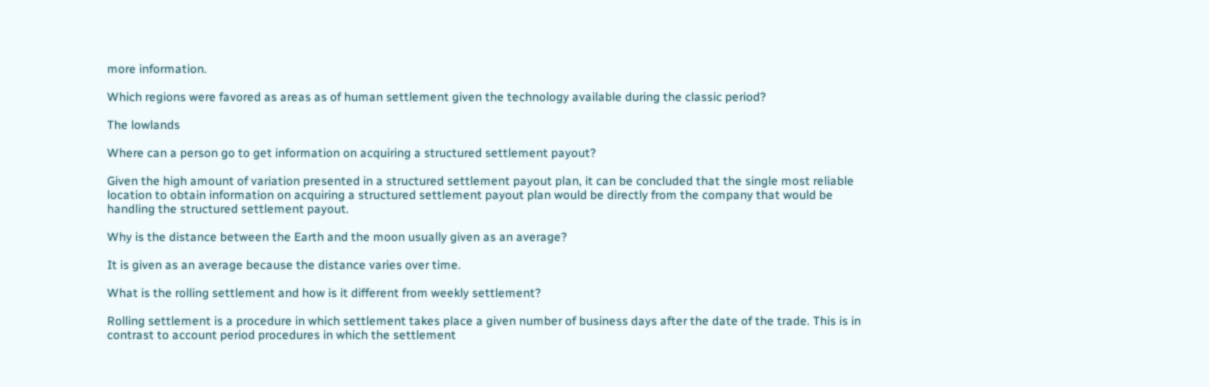more information.

Which regions were favored as areas as of human settlement given the technology available during the classic period?

The lowlands

Where can a person go to get information on acquiring a structured settlement payout?

Given the high amount of variation presented in a structured settlement payout plan, it can be concluded that the single most reliable location to obtain information on acquiring a structured settlement payout plan would be directly from the company that would be handling the structured settlement payout.

Why is the distance between the Earth and the moon usually given as an average?

It is given as an average because the distance varies over time.

What is the rolling settlement and how is it different from weekly settlement?

Rolling settlement is a procedure in which settlement takes place a given number of business days after the date of the trade. This is in contrast to account period procedures in which the settlement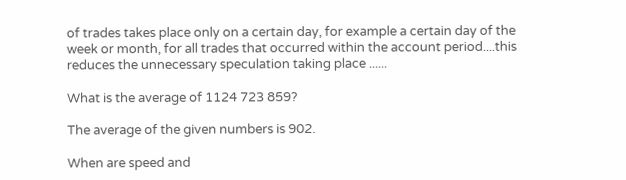of trades takes place only on a certain day, for example a certain day of the week or month, for all trades that occurred within the account period....this reduces the unnecessary speculation taking place ......

What is the average of 1124 723 859?

The average of the given numbers is 902.

When are speed and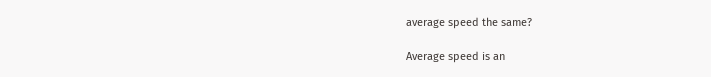average speed the same?

Average speed is an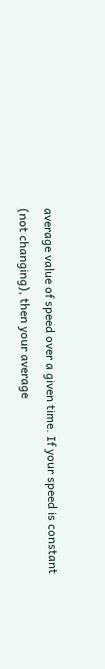average value of speed over a given time. If your speed is constant (not changing), then your average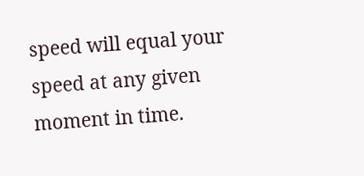speed will equal your speed at any given moment in time.